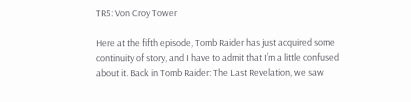TR5: Von Croy Tower

Here at the fifth episode, Tomb Raider has just acquired some continuity of story, and I have to admit that I’m a little confused about it. Back in Tomb Raider: The Last Revelation, we saw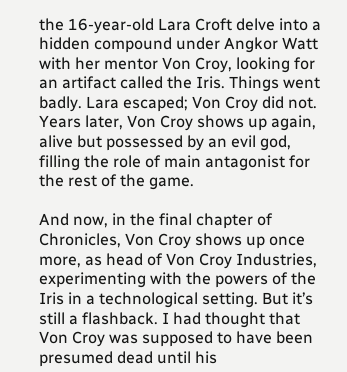the 16-year-old Lara Croft delve into a hidden compound under Angkor Watt with her mentor Von Croy, looking for an artifact called the Iris. Things went badly. Lara escaped; Von Croy did not. Years later, Von Croy shows up again, alive but possessed by an evil god, filling the role of main antagonist for the rest of the game.

And now, in the final chapter of Chronicles, Von Croy shows up once more, as head of Von Croy Industries, experimenting with the powers of the Iris in a technological setting. But it’s still a flashback. I had thought that Von Croy was supposed to have been presumed dead until his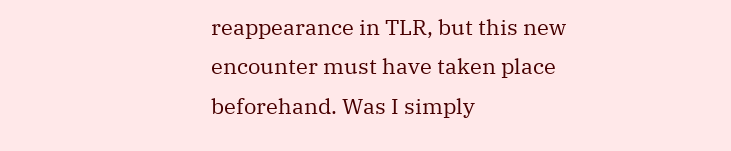reappearance in TLR, but this new encounter must have taken place beforehand. Was I simply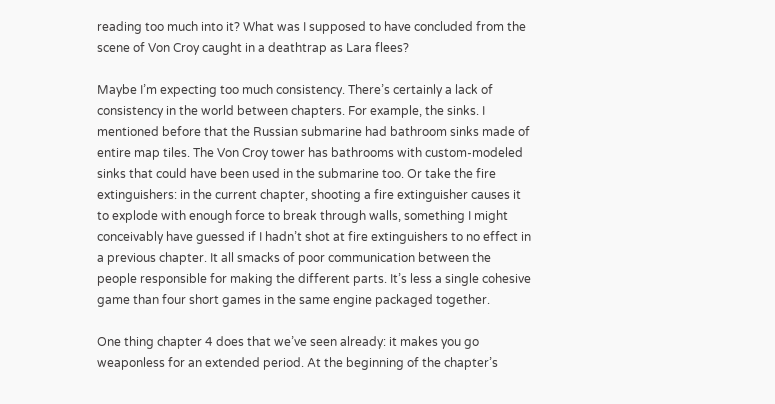reading too much into it? What was I supposed to have concluded from the scene of Von Croy caught in a deathtrap as Lara flees?

Maybe I’m expecting too much consistency. There’s certainly a lack of consistency in the world between chapters. For example, the sinks. I mentioned before that the Russian submarine had bathroom sinks made of entire map tiles. The Von Croy tower has bathrooms with custom-modeled sinks that could have been used in the submarine too. Or take the fire extinguishers: in the current chapter, shooting a fire extinguisher causes it to explode with enough force to break through walls, something I might conceivably have guessed if I hadn’t shot at fire extinguishers to no effect in a previous chapter. It all smacks of poor communication between the people responsible for making the different parts. It’s less a single cohesive game than four short games in the same engine packaged together.

One thing chapter 4 does that we’ve seen already: it makes you go weaponless for an extended period. At the beginning of the chapter’s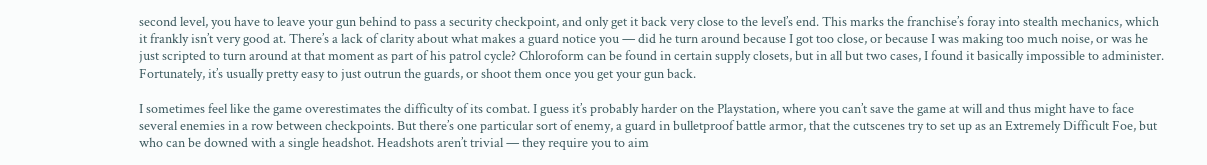second level, you have to leave your gun behind to pass a security checkpoint, and only get it back very close to the level’s end. This marks the franchise’s foray into stealth mechanics, which it frankly isn’t very good at. There’s a lack of clarity about what makes a guard notice you — did he turn around because I got too close, or because I was making too much noise, or was he just scripted to turn around at that moment as part of his patrol cycle? Chloroform can be found in certain supply closets, but in all but two cases, I found it basically impossible to administer. Fortunately, it’s usually pretty easy to just outrun the guards, or shoot them once you get your gun back.

I sometimes feel like the game overestimates the difficulty of its combat. I guess it’s probably harder on the Playstation, where you can’t save the game at will and thus might have to face several enemies in a row between checkpoints. But there’s one particular sort of enemy, a guard in bulletproof battle armor, that the cutscenes try to set up as an Extremely Difficult Foe, but who can be downed with a single headshot. Headshots aren’t trivial — they require you to aim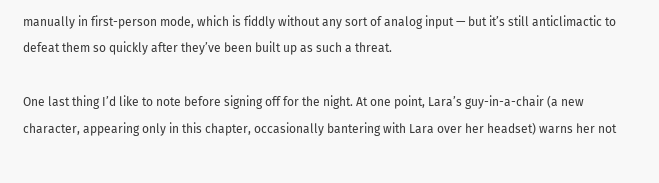manually in first-person mode, which is fiddly without any sort of analog input — but it’s still anticlimactic to defeat them so quickly after they’ve been built up as such a threat.

One last thing I’d like to note before signing off for the night. At one point, Lara’s guy-in-a-chair (a new character, appearing only in this chapter, occasionally bantering with Lara over her headset) warns her not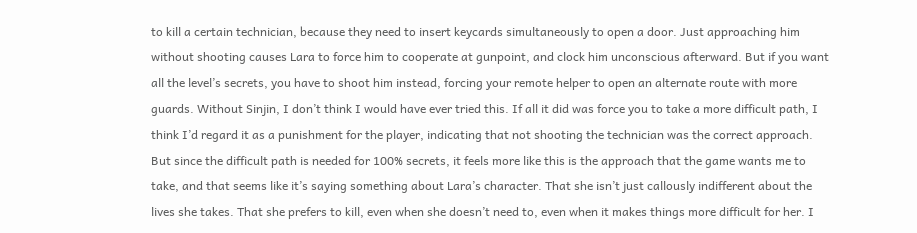to kill a certain technician, because they need to insert keycards simultaneously to open a door. Just approaching him without shooting causes Lara to force him to cooperate at gunpoint, and clock him unconscious afterward. But if you want all the level’s secrets, you have to shoot him instead, forcing your remote helper to open an alternate route with more guards. Without Sinjin, I don’t think I would have ever tried this. If all it did was force you to take a more difficult path, I think I’d regard it as a punishment for the player, indicating that not shooting the technician was the correct approach. But since the difficult path is needed for 100% secrets, it feels more like this is the approach that the game wants me to take, and that seems like it’s saying something about Lara’s character. That she isn’t just callously indifferent about the lives she takes. That she prefers to kill, even when she doesn’t need to, even when it makes things more difficult for her. I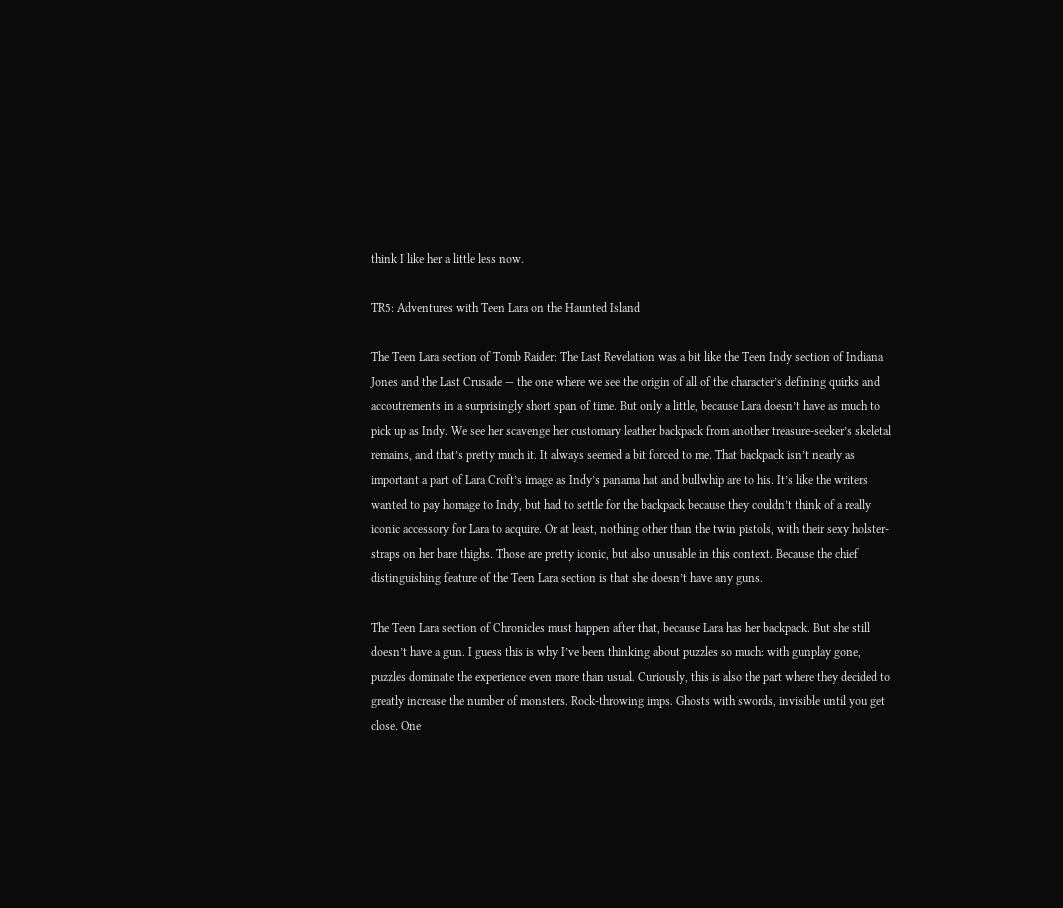think I like her a little less now.

TR5: Adventures with Teen Lara on the Haunted Island

The Teen Lara section of Tomb Raider: The Last Revelation was a bit like the Teen Indy section of Indiana Jones and the Last Crusade — the one where we see the origin of all of the character’s defining quirks and accoutrements in a surprisingly short span of time. But only a little, because Lara doesn’t have as much to pick up as Indy. We see her scavenge her customary leather backpack from another treasure-seeker’s skeletal remains, and that’s pretty much it. It always seemed a bit forced to me. That backpack isn’t nearly as important a part of Lara Croft’s image as Indy’s panama hat and bullwhip are to his. It’s like the writers wanted to pay homage to Indy, but had to settle for the backpack because they couldn’t think of a really iconic accessory for Lara to acquire. Or at least, nothing other than the twin pistols, with their sexy holster-straps on her bare thighs. Those are pretty iconic, but also unusable in this context. Because the chief distinguishing feature of the Teen Lara section is that she doesn’t have any guns.

The Teen Lara section of Chronicles must happen after that, because Lara has her backpack. But she still doesn’t have a gun. I guess this is why I’ve been thinking about puzzles so much: with gunplay gone, puzzles dominate the experience even more than usual. Curiously, this is also the part where they decided to greatly increase the number of monsters. Rock-throwing imps. Ghosts with swords, invisible until you get close. One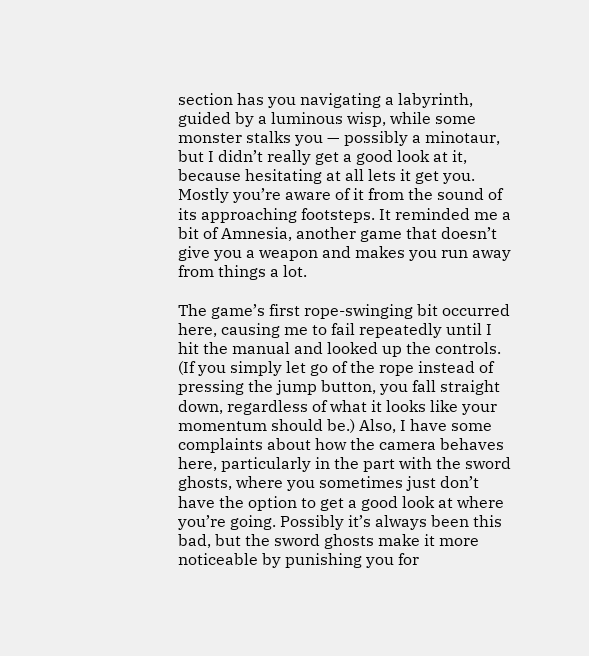section has you navigating a labyrinth, guided by a luminous wisp, while some monster stalks you — possibly a minotaur, but I didn’t really get a good look at it, because hesitating at all lets it get you. Mostly you’re aware of it from the sound of its approaching footsteps. It reminded me a bit of Amnesia, another game that doesn’t give you a weapon and makes you run away from things a lot.

The game’s first rope-swinging bit occurred here, causing me to fail repeatedly until I hit the manual and looked up the controls. (If you simply let go of the rope instead of pressing the jump button, you fall straight down, regardless of what it looks like your momentum should be.) Also, I have some complaints about how the camera behaves here, particularly in the part with the sword ghosts, where you sometimes just don’t have the option to get a good look at where you’re going. Possibly it’s always been this bad, but the sword ghosts make it more noticeable by punishing you for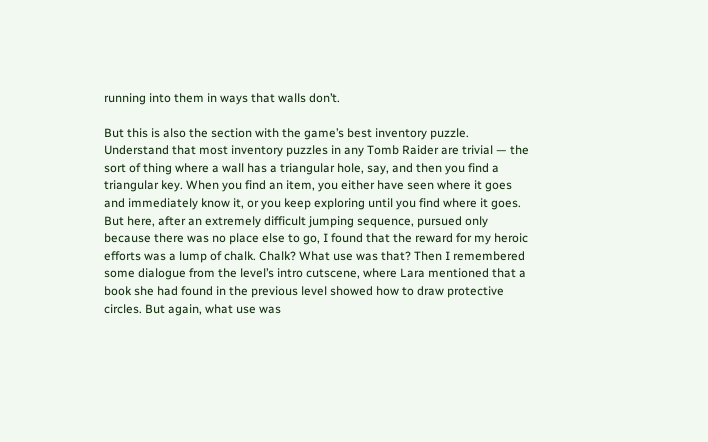running into them in ways that walls don’t.

But this is also the section with the game’s best inventory puzzle. Understand that most inventory puzzles in any Tomb Raider are trivial — the sort of thing where a wall has a triangular hole, say, and then you find a triangular key. When you find an item, you either have seen where it goes and immediately know it, or you keep exploring until you find where it goes. But here, after an extremely difficult jumping sequence, pursued only because there was no place else to go, I found that the reward for my heroic efforts was a lump of chalk. Chalk? What use was that? Then I remembered some dialogue from the level’s intro cutscene, where Lara mentioned that a book she had found in the previous level showed how to draw protective circles. But again, what use was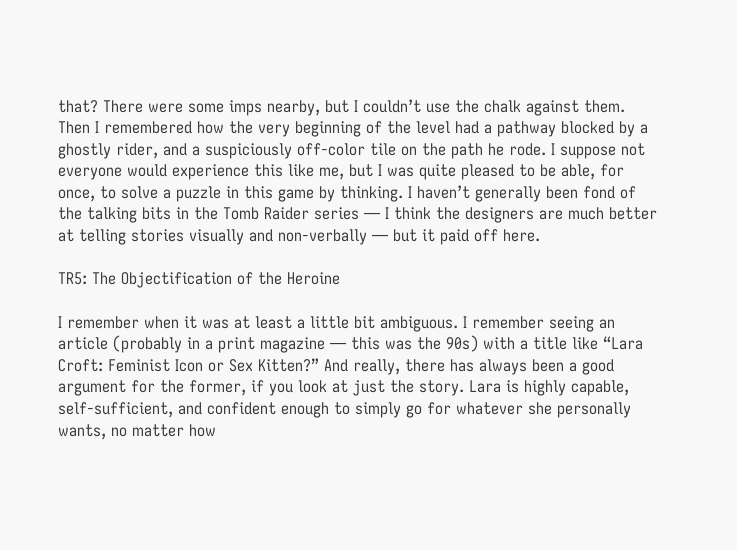that? There were some imps nearby, but I couldn’t use the chalk against them. Then I remembered how the very beginning of the level had a pathway blocked by a ghostly rider, and a suspiciously off-color tile on the path he rode. I suppose not everyone would experience this like me, but I was quite pleased to be able, for once, to solve a puzzle in this game by thinking. I haven’t generally been fond of the talking bits in the Tomb Raider series — I think the designers are much better at telling stories visually and non-verbally — but it paid off here.

TR5: The Objectification of the Heroine

I remember when it was at least a little bit ambiguous. I remember seeing an article (probably in a print magazine — this was the 90s) with a title like “Lara Croft: Feminist Icon or Sex Kitten?” And really, there has always been a good argument for the former, if you look at just the story. Lara is highly capable, self-sufficient, and confident enough to simply go for whatever she personally wants, no matter how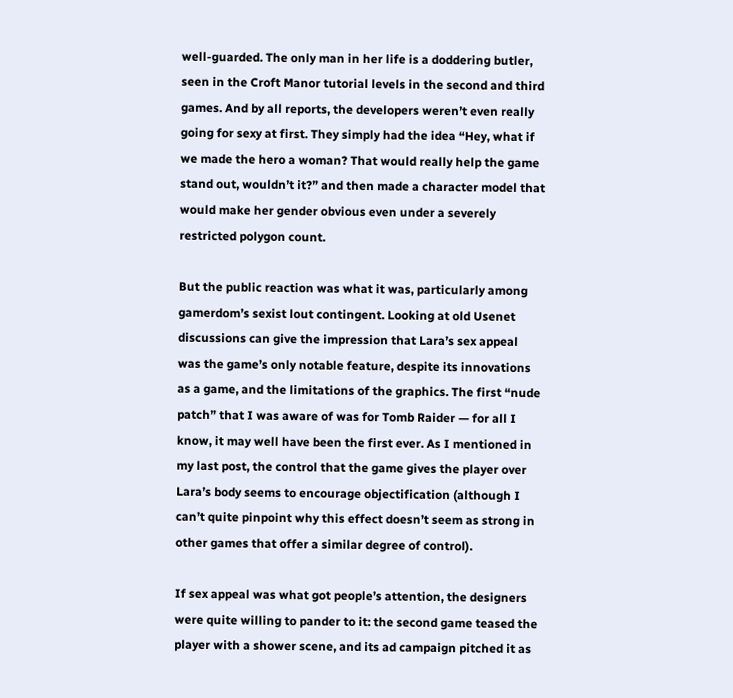well-guarded. The only man in her life is a doddering butler, seen in the Croft Manor tutorial levels in the second and third games. And by all reports, the developers weren’t even really going for sexy at first. They simply had the idea “Hey, what if we made the hero a woman? That would really help the game stand out, wouldn’t it?” and then made a character model that would make her gender obvious even under a severely restricted polygon count.

But the public reaction was what it was, particularly among gamerdom’s sexist lout contingent. Looking at old Usenet discussions can give the impression that Lara’s sex appeal was the game’s only notable feature, despite its innovations as a game, and the limitations of the graphics. The first “nude patch” that I was aware of was for Tomb Raider — for all I know, it may well have been the first ever. As I mentioned in my last post, the control that the game gives the player over Lara’s body seems to encourage objectification (although I can’t quite pinpoint why this effect doesn’t seem as strong in other games that offer a similar degree of control).

If sex appeal was what got people’s attention, the designers were quite willing to pander to it: the second game teased the player with a shower scene, and its ad campaign pitched it as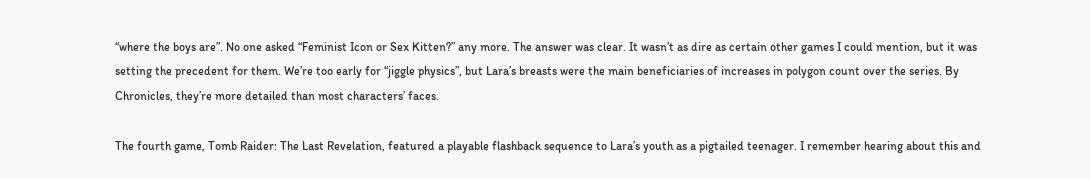“where the boys are”. No one asked “Feminist Icon or Sex Kitten?” any more. The answer was clear. It wasn’t as dire as certain other games I could mention, but it was setting the precedent for them. We’re too early for “jiggle physics”, but Lara’s breasts were the main beneficiaries of increases in polygon count over the series. By Chronicles, they’re more detailed than most characters’ faces.

The fourth game, Tomb Raider: The Last Revelation, featured a playable flashback sequence to Lara’s youth as a pigtailed teenager. I remember hearing about this and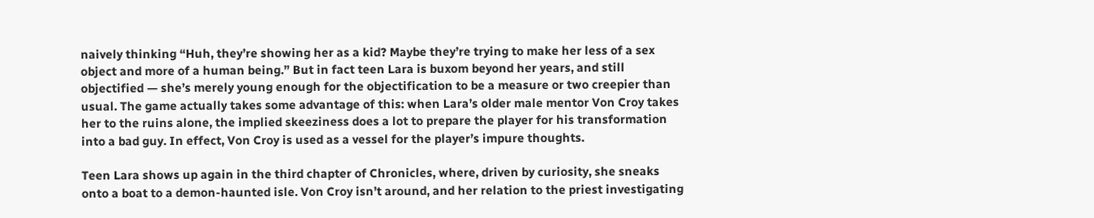naively thinking “Huh, they’re showing her as a kid? Maybe they’re trying to make her less of a sex object and more of a human being.” But in fact teen Lara is buxom beyond her years, and still objectified — she’s merely young enough for the objectification to be a measure or two creepier than usual. The game actually takes some advantage of this: when Lara’s older male mentor Von Croy takes her to the ruins alone, the implied skeeziness does a lot to prepare the player for his transformation into a bad guy. In effect, Von Croy is used as a vessel for the player’s impure thoughts.

Teen Lara shows up again in the third chapter of Chronicles, where, driven by curiosity, she sneaks onto a boat to a demon-haunted isle. Von Croy isn’t around, and her relation to the priest investigating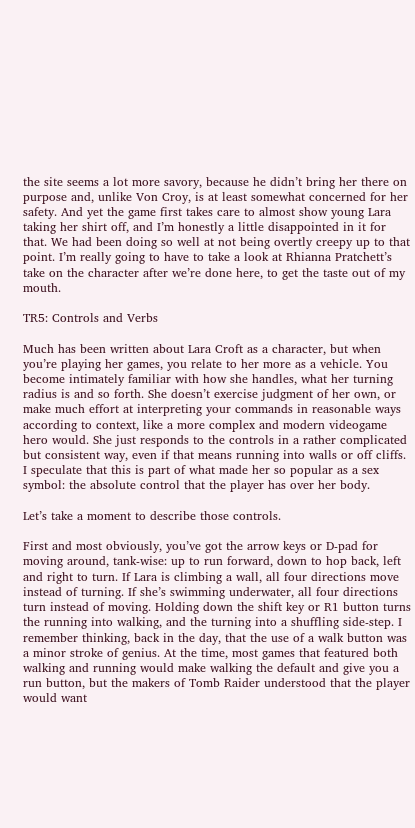the site seems a lot more savory, because he didn’t bring her there on purpose and, unlike Von Croy, is at least somewhat concerned for her safety. And yet the game first takes care to almost show young Lara taking her shirt off, and I’m honestly a little disappointed in it for that. We had been doing so well at not being overtly creepy up to that point. I’m really going to have to take a look at Rhianna Pratchett’s take on the character after we’re done here, to get the taste out of my mouth.

TR5: Controls and Verbs

Much has been written about Lara Croft as a character, but when you’re playing her games, you relate to her more as a vehicle. You become intimately familiar with how she handles, what her turning radius is and so forth. She doesn’t exercise judgment of her own, or make much effort at interpreting your commands in reasonable ways according to context, like a more complex and modern videogame hero would. She just responds to the controls in a rather complicated but consistent way, even if that means running into walls or off cliffs. I speculate that this is part of what made her so popular as a sex symbol: the absolute control that the player has over her body.

Let’s take a moment to describe those controls.

First and most obviously, you’ve got the arrow keys or D-pad for moving around, tank-wise: up to run forward, down to hop back, left and right to turn. If Lara is climbing a wall, all four directions move instead of turning. If she’s swimming underwater, all four directions turn instead of moving. Holding down the shift key or R1 button turns the running into walking, and the turning into a shuffling side-step. I remember thinking, back in the day, that the use of a walk button was a minor stroke of genius. At the time, most games that featured both walking and running would make walking the default and give you a run button, but the makers of Tomb Raider understood that the player would want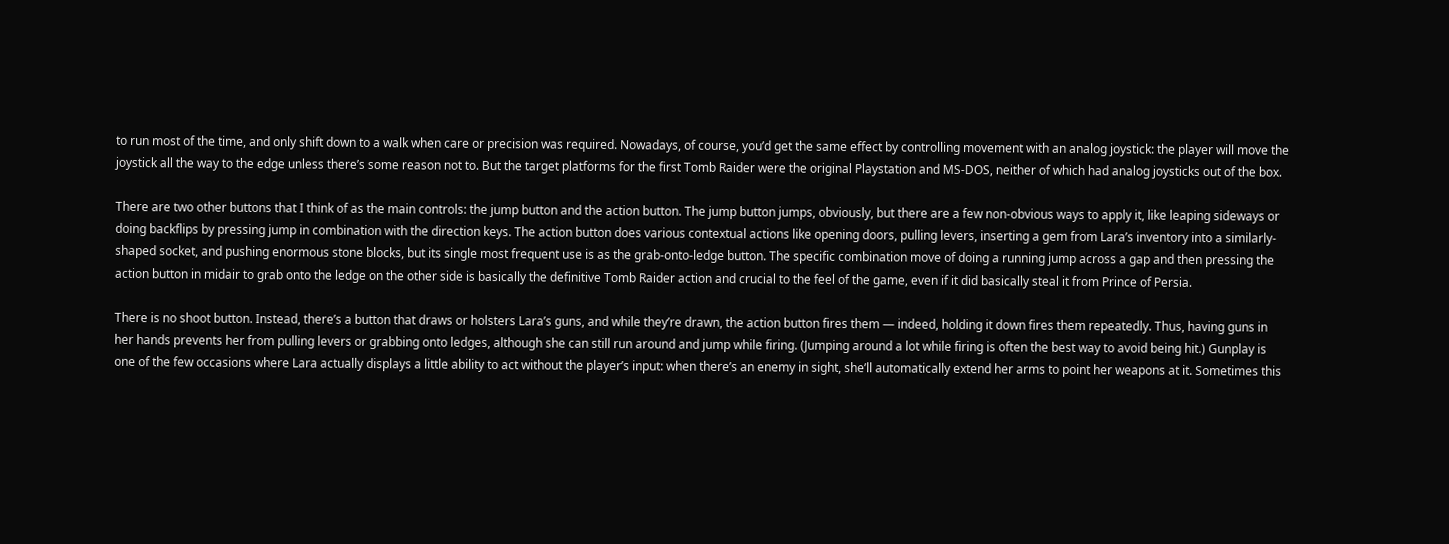to run most of the time, and only shift down to a walk when care or precision was required. Nowadays, of course, you’d get the same effect by controlling movement with an analog joystick: the player will move the joystick all the way to the edge unless there’s some reason not to. But the target platforms for the first Tomb Raider were the original Playstation and MS-DOS, neither of which had analog joysticks out of the box.

There are two other buttons that I think of as the main controls: the jump button and the action button. The jump button jumps, obviously, but there are a few non-obvious ways to apply it, like leaping sideways or doing backflips by pressing jump in combination with the direction keys. The action button does various contextual actions like opening doors, pulling levers, inserting a gem from Lara’s inventory into a similarly-shaped socket, and pushing enormous stone blocks, but its single most frequent use is as the grab-onto-ledge button. The specific combination move of doing a running jump across a gap and then pressing the action button in midair to grab onto the ledge on the other side is basically the definitive Tomb Raider action and crucial to the feel of the game, even if it did basically steal it from Prince of Persia.

There is no shoot button. Instead, there’s a button that draws or holsters Lara’s guns, and while they’re drawn, the action button fires them — indeed, holding it down fires them repeatedly. Thus, having guns in her hands prevents her from pulling levers or grabbing onto ledges, although she can still run around and jump while firing. (Jumping around a lot while firing is often the best way to avoid being hit.) Gunplay is one of the few occasions where Lara actually displays a little ability to act without the player’s input: when there’s an enemy in sight, she’ll automatically extend her arms to point her weapons at it. Sometimes this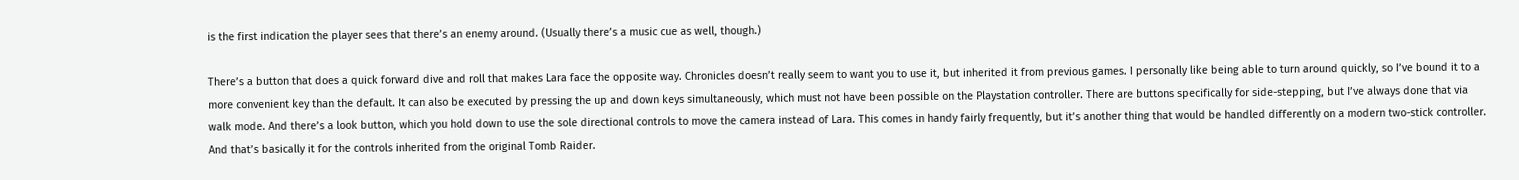is the first indication the player sees that there’s an enemy around. (Usually there’s a music cue as well, though.)

There’s a button that does a quick forward dive and roll that makes Lara face the opposite way. Chronicles doesn’t really seem to want you to use it, but inherited it from previous games. I personally like being able to turn around quickly, so I’ve bound it to a more convenient key than the default. It can also be executed by pressing the up and down keys simultaneously, which must not have been possible on the Playstation controller. There are buttons specifically for side-stepping, but I’ve always done that via walk mode. And there’s a look button, which you hold down to use the sole directional controls to move the camera instead of Lara. This comes in handy fairly frequently, but it’s another thing that would be handled differently on a modern two-stick controller. And that’s basically it for the controls inherited from the original Tomb Raider.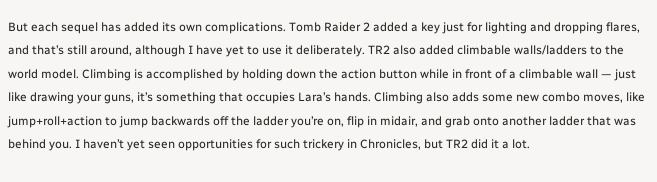But each sequel has added its own complications. Tomb Raider 2 added a key just for lighting and dropping flares, and that’s still around, although I have yet to use it deliberately. TR2 also added climbable walls/ladders to the world model. Climbing is accomplished by holding down the action button while in front of a climbable wall — just like drawing your guns, it’s something that occupies Lara’s hands. Climbing also adds some new combo moves, like jump+roll+action to jump backwards off the ladder you’re on, flip in midair, and grab onto another ladder that was behind you. I haven’t yet seen opportunities for such trickery in Chronicles, but TR2 did it a lot.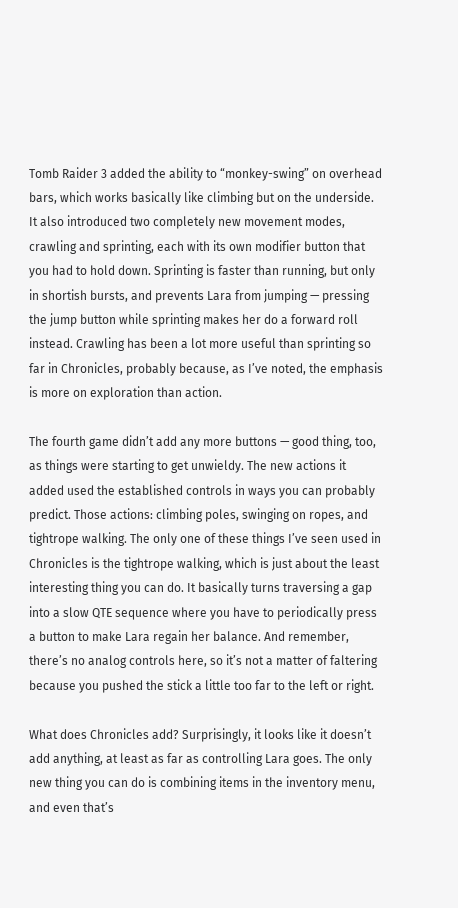Tomb Raider 3 added the ability to “monkey-swing” on overhead bars, which works basically like climbing but on the underside. It also introduced two completely new movement modes, crawling and sprinting, each with its own modifier button that you had to hold down. Sprinting is faster than running, but only in shortish bursts, and prevents Lara from jumping — pressing the jump button while sprinting makes her do a forward roll instead. Crawling has been a lot more useful than sprinting so far in Chronicles, probably because, as I’ve noted, the emphasis is more on exploration than action.

The fourth game didn’t add any more buttons — good thing, too, as things were starting to get unwieldy. The new actions it added used the established controls in ways you can probably predict. Those actions: climbing poles, swinging on ropes, and tightrope walking. The only one of these things I’ve seen used in Chronicles is the tightrope walking, which is just about the least interesting thing you can do. It basically turns traversing a gap into a slow QTE sequence where you have to periodically press a button to make Lara regain her balance. And remember, there’s no analog controls here, so it’s not a matter of faltering because you pushed the stick a little too far to the left or right.

What does Chronicles add? Surprisingly, it looks like it doesn’t add anything, at least as far as controlling Lara goes. The only new thing you can do is combining items in the inventory menu, and even that’s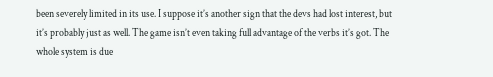been severely limited in its use. I suppose it’s another sign that the devs had lost interest, but it’s probably just as well. The game isn’t even taking full advantage of the verbs it’s got. The whole system is due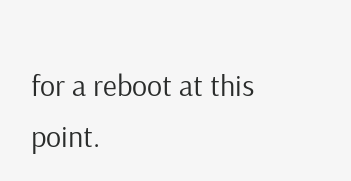for a reboot at this point.